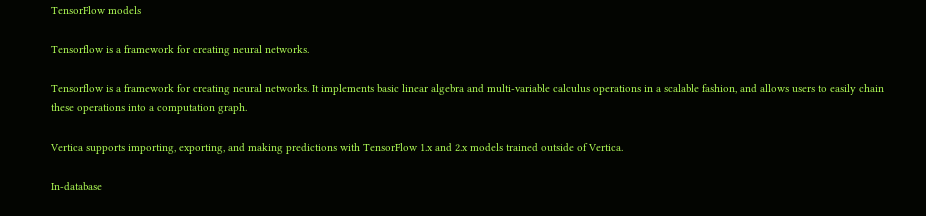TensorFlow models

Tensorflow is a framework for creating neural networks.

Tensorflow is a framework for creating neural networks. It implements basic linear algebra and multi-variable calculus operations in a scalable fashion, and allows users to easily chain these operations into a computation graph.

Vertica supports importing, exporting, and making predictions with TensorFlow 1.x and 2.x models trained outside of Vertica.

In-database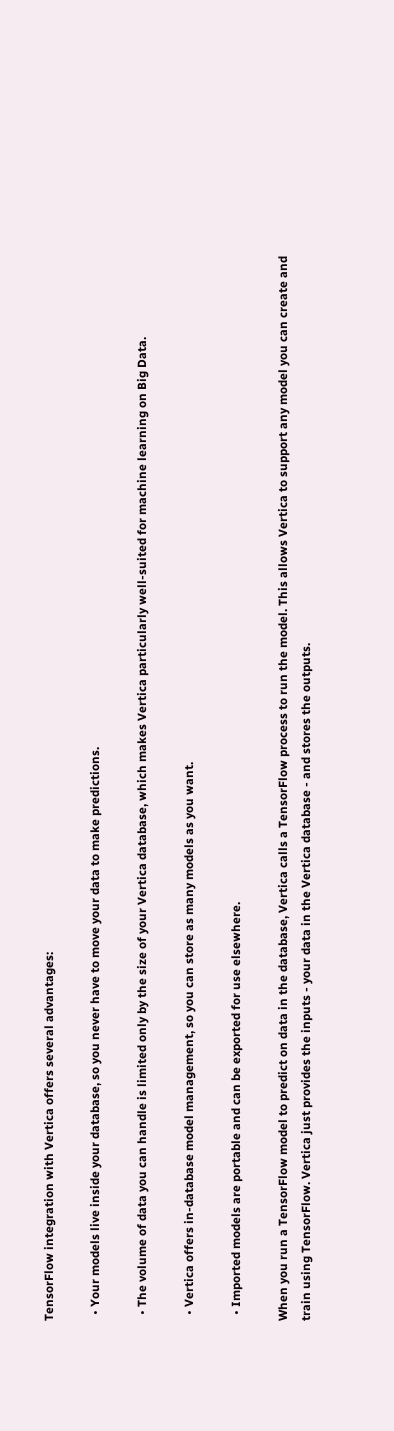TensorFlow integration with Vertica offers several advantages:

  • Your models live inside your database, so you never have to move your data to make predictions.

  • The volume of data you can handle is limited only by the size of your Vertica database, which makes Vertica particularly well-suited for machine learning on Big Data.

  • Vertica offers in-database model management, so you can store as many models as you want.

  • Imported models are portable and can be exported for use elsewhere.

When you run a TensorFlow model to predict on data in the database, Vertica calls a TensorFlow process to run the model. This allows Vertica to support any model you can create and train using TensorFlow. Vertica just provides the inputs - your data in the Vertica database - and stores the outputs.